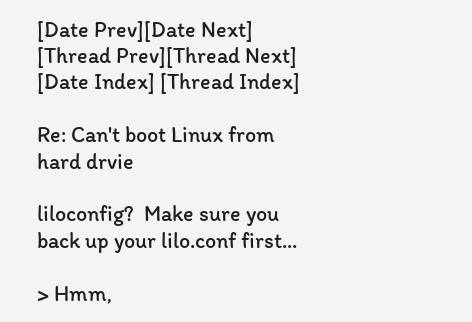[Date Prev][Date Next] [Thread Prev][Thread Next] [Date Index] [Thread Index]

Re: Can't boot Linux from hard drvie

liloconfig?  Make sure you back up your lilo.conf first...

> Hmm,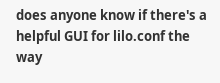does anyone know if there's a helpful GUI for lilo.conf the way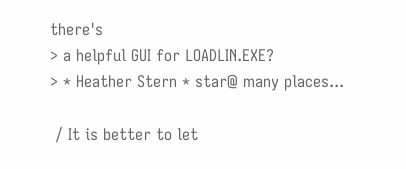there's
> a helpful GUI for LOADLIN.EXE?
> * Heather Stern * star@ many places...

 / It is better to let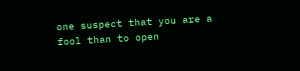one suspect that you are a fool than to open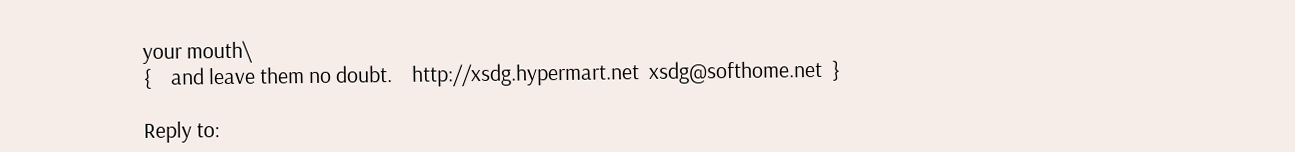your mouth\
{    and leave them no doubt.    http://xsdg.hypermart.net  xsdg@softhome.net  }

Reply to: